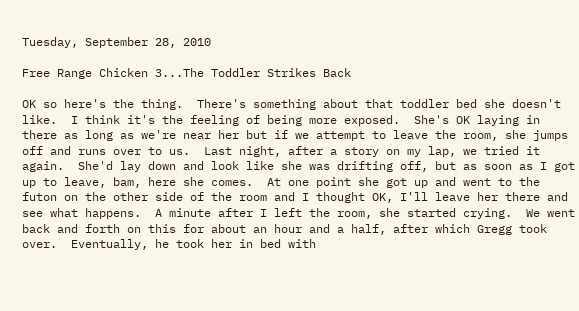Tuesday, September 28, 2010

Free Range Chicken 3...The Toddler Strikes Back

OK so here's the thing.  There's something about that toddler bed she doesn't like.  I think it's the feeling of being more exposed.  She's OK laying in there as long as we're near her but if we attempt to leave the room, she jumps off and runs over to us.  Last night, after a story on my lap, we tried it again.  She'd lay down and look like she was drifting off, but as soon as I got up to leave, bam, here she comes.  At one point she got up and went to the futon on the other side of the room and I thought OK, I'll leave her there and see what happens.  A minute after I left the room, she started crying.  We went back and forth on this for about an hour and a half, after which Gregg took over.  Eventually, he took her in bed with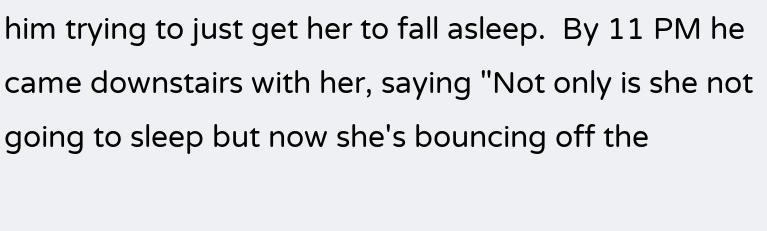him trying to just get her to fall asleep.  By 11 PM he came downstairs with her, saying "Not only is she not going to sleep but now she's bouncing off the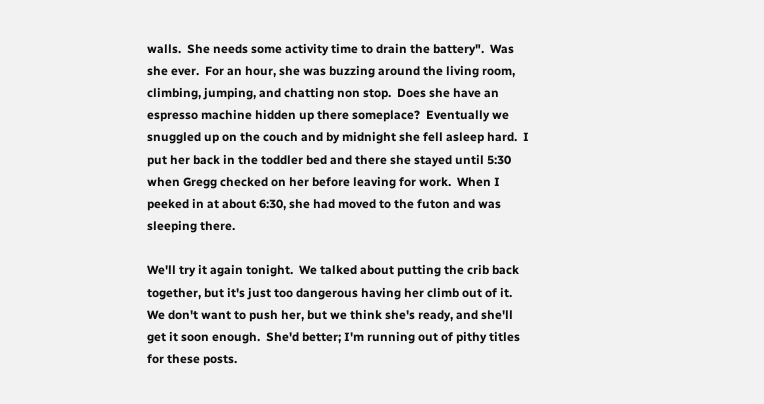walls.  She needs some activity time to drain the battery".  Was she ever.  For an hour, she was buzzing around the living room, climbing, jumping, and chatting non stop.  Does she have an espresso machine hidden up there someplace?  Eventually we snuggled up on the couch and by midnight she fell asleep hard.  I put her back in the toddler bed and there she stayed until 5:30 when Gregg checked on her before leaving for work.  When I peeked in at about 6:30, she had moved to the futon and was sleeping there.

We'll try it again tonight.  We talked about putting the crib back together, but it's just too dangerous having her climb out of it.  We don't want to push her, but we think she's ready, and she'll get it soon enough.  She'd better; I'm running out of pithy titles for these posts.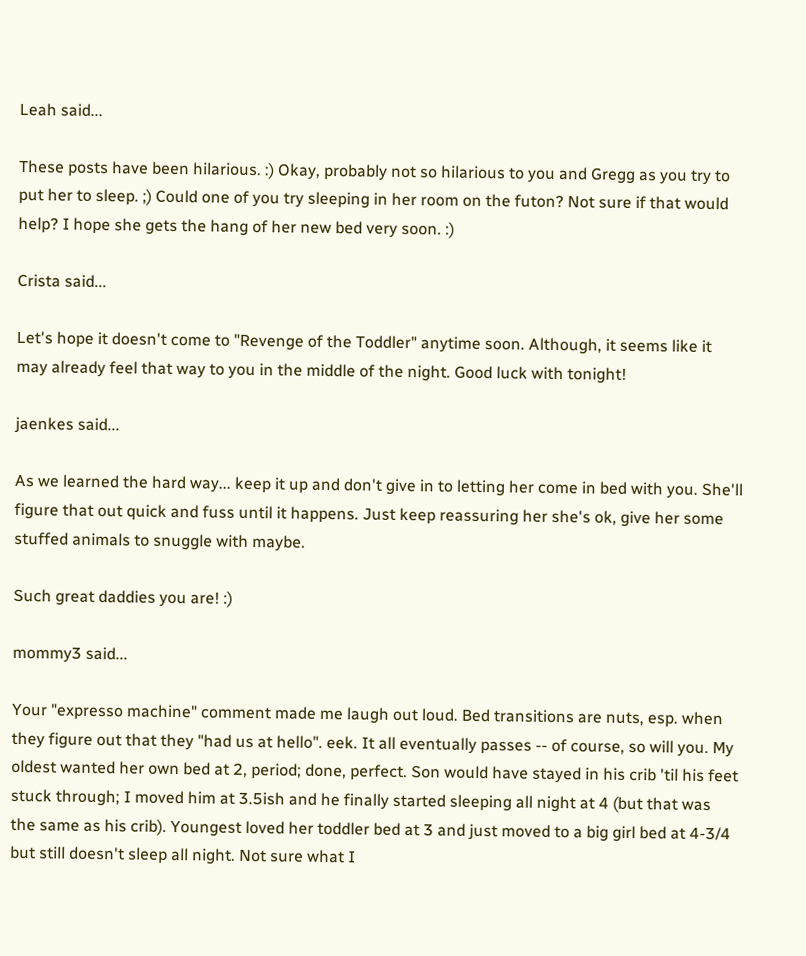Leah said...

These posts have been hilarious. :) Okay, probably not so hilarious to you and Gregg as you try to put her to sleep. ;) Could one of you try sleeping in her room on the futon? Not sure if that would help? I hope she gets the hang of her new bed very soon. :)

Crista said...

Let's hope it doesn't come to "Revenge of the Toddler" anytime soon. Although, it seems like it may already feel that way to you in the middle of the night. Good luck with tonight!

jaenkes said...

As we learned the hard way... keep it up and don't give in to letting her come in bed with you. She'll figure that out quick and fuss until it happens. Just keep reassuring her she's ok, give her some stuffed animals to snuggle with maybe.

Such great daddies you are! :)

mommy3 said...

Your "expresso machine" comment made me laugh out loud. Bed transitions are nuts, esp. when they figure out that they "had us at hello". eek. It all eventually passes -- of course, so will you. My oldest wanted her own bed at 2, period; done, perfect. Son would have stayed in his crib 'til his feet stuck through; I moved him at 3.5ish and he finally started sleeping all night at 4 (but that was the same as his crib). Youngest loved her toddler bed at 3 and just moved to a big girl bed at 4-3/4 but still doesn't sleep all night. Not sure what I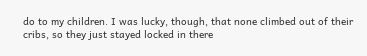do to my children. I was lucky, though, that none climbed out of their cribs, so they just stayed locked in there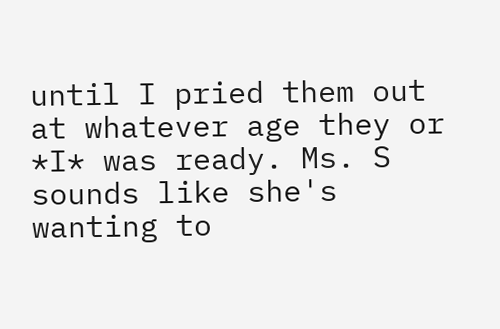until I pried them out at whatever age they or *I* was ready. Ms. S sounds like she's wanting to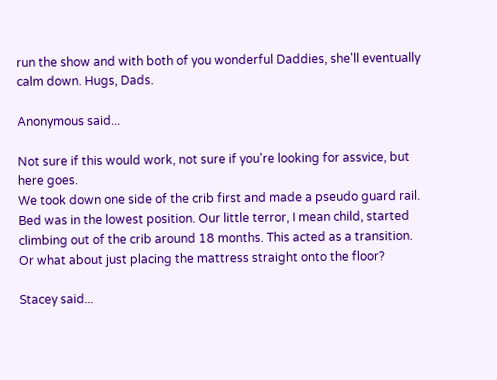run the show and with both of you wonderful Daddies, she'll eventually calm down. Hugs, Dads.

Anonymous said...

Not sure if this would work, not sure if you're looking for assvice, but here goes.
We took down one side of the crib first and made a pseudo guard rail. Bed was in the lowest position. Our little terror, I mean child, started climbing out of the crib around 18 months. This acted as a transition.
Or what about just placing the mattress straight onto the floor?

Stacey said...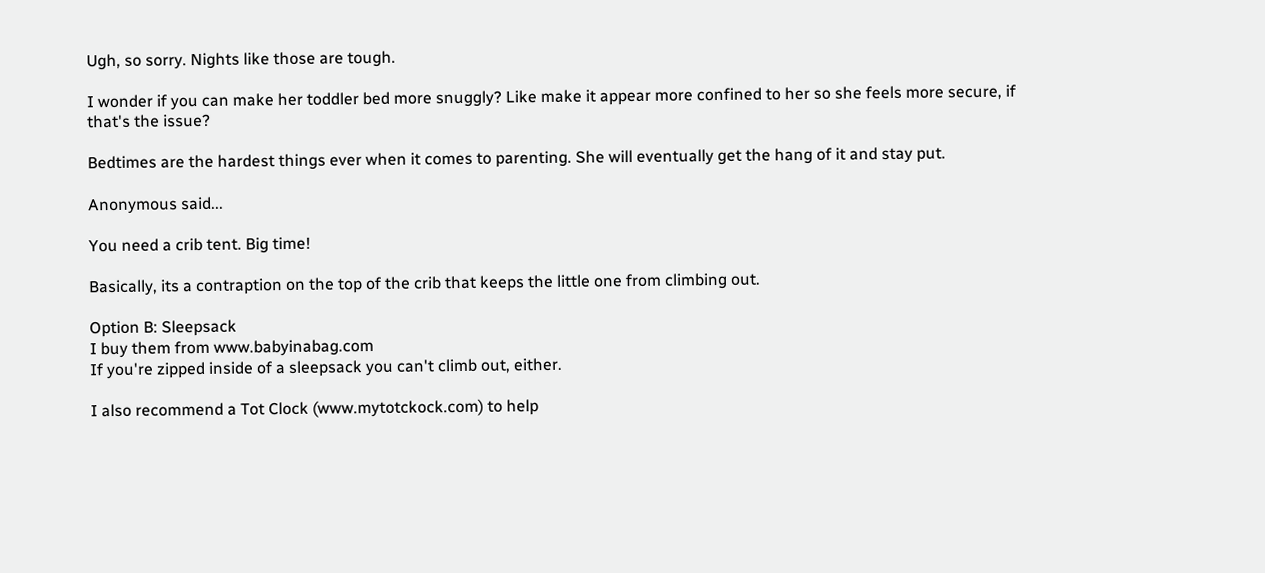Ugh, so sorry. Nights like those are tough.

I wonder if you can make her toddler bed more snuggly? Like make it appear more confined to her so she feels more secure, if that's the issue?

Bedtimes are the hardest things ever when it comes to parenting. She will eventually get the hang of it and stay put.

Anonymous said...

You need a crib tent. Big time!

Basically, its a contraption on the top of the crib that keeps the little one from climbing out.

Option B: Sleepsack
I buy them from www.babyinabag.com
If you're zipped inside of a sleepsack you can't climb out, either.

I also recommend a Tot Clock (www.mytotckock.com) to help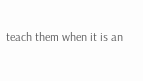teach them when it is an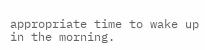appropriate time to wake up in the morning.